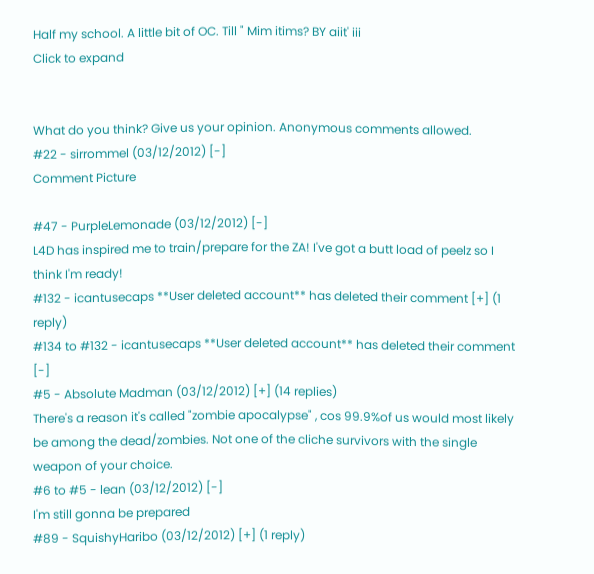Half my school. A little bit of OC. Till " Mim itims? BY aiit' iii
Click to expand


What do you think? Give us your opinion. Anonymous comments allowed.
#22 - sirrommel (03/12/2012) [-]
Comment Picture

#47 - PurpleLemonade (03/12/2012) [-]
L4D has inspired me to train/prepare for the ZA! I've got a butt load of peelz so I think I'm ready!
#132 - icantusecaps **User deleted account** has deleted their comment [+] (1 reply)
#134 to #132 - icantusecaps **User deleted account** has deleted their comment [-]
#5 - Absolute Madman (03/12/2012) [+] (14 replies)
There's a reason it's called "zombie apocalypse" , cos 99.9%of us would most likely be among the dead/zombies. Not one of the cliche survivors with the single weapon of your choice.
#6 to #5 - lean (03/12/2012) [-]
I'm still gonna be prepared
#89 - SquishyHaribo (03/12/2012) [+] (1 reply)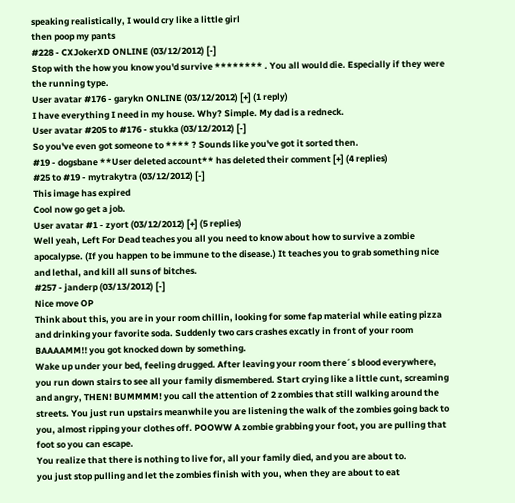speaking realistically, I would cry like a little girl
then poop my pants
#228 - CXJokerXD ONLINE (03/12/2012) [-]
Stop with the how you know you'd survive ******** . You all would die. Especially if they were the running type.
User avatar #176 - garykn ONLINE (03/12/2012) [+] (1 reply)
I have everything I need in my house. Why? Simple. My dad is a redneck.
User avatar #205 to #176 - stukka (03/12/2012) [-]
So you've even got someone to **** ? Sounds like you've got it sorted then.
#19 - dogsbane **User deleted account** has deleted their comment [+] (4 replies)
#25 to #19 - mytrakytra (03/12/2012) [-]
This image has expired
Cool now go get a job.
User avatar #1 - zyort (03/12/2012) [+] (5 replies)
Well yeah, Left For Dead teaches you all you need to know about how to survive a zombie apocalypse. (If you happen to be immune to the disease.) It teaches you to grab something nice and lethal, and kill all suns of bitches.
#257 - janderp (03/13/2012) [-]
Nice move OP
Think about this, you are in your room chillin, looking for some fap material while eating pizza and drinking your favorite soda. Suddenly two cars crashes excatly in front of your room BAAAAMM!! you got knocked down by something.
Wake up under your bed, feeling drugged. After leaving your room there´s blood everywhere, you run down stairs to see all your family dismembered. Start crying like a little cunt, screaming and angry, THEN! BUMMMM! you call the attention of 2 zombies that still walking around the streets. You just run upstairs meanwhile you are listening the walk of the zombies going back to you, almost ripping your clothes off. POOWW A zombie grabbing your foot, you are pulling that foot so you can escape.
You realize that there is nothing to live for, all your family died, and you are about to.
you just stop pulling and let the zombies finish with you, when they are about to eat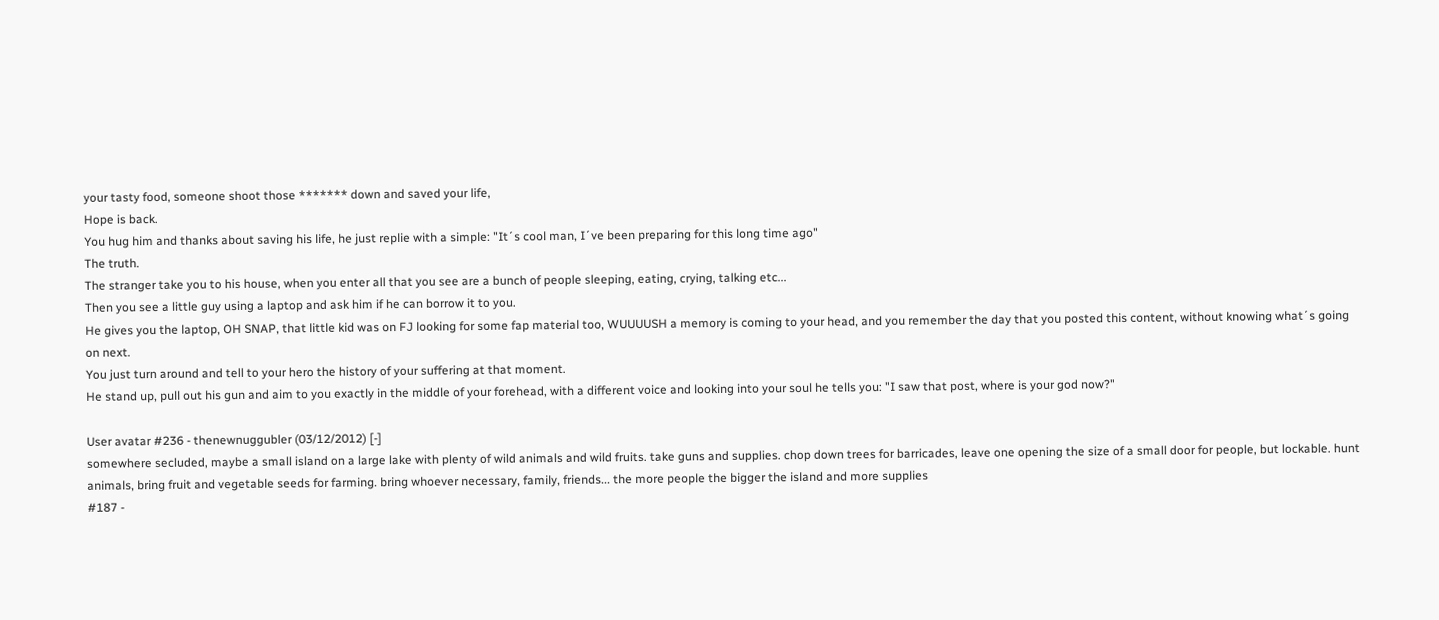your tasty food, someone shoot those ******* down and saved your life,
Hope is back.
You hug him and thanks about saving his life, he just replie with a simple: "It´s cool man, I´ve been preparing for this long time ago"
The truth.
The stranger take you to his house, when you enter all that you see are a bunch of people sleeping, eating, crying, talking etc...
Then you see a little guy using a laptop and ask him if he can borrow it to you.
He gives you the laptop, OH SNAP, that little kid was on FJ looking for some fap material too, WUUUUSH a memory is coming to your head, and you remember the day that you posted this content, without knowing what´s going on next.
You just turn around and tell to your hero the history of your suffering at that moment.
He stand up, pull out his gun and aim to you exactly in the middle of your forehead, with a different voice and looking into your soul he tells you: "I saw that post, where is your god now?"

User avatar #236 - thenewnuggubler (03/12/2012) [-]
somewhere secluded, maybe a small island on a large lake with plenty of wild animals and wild fruits. take guns and supplies. chop down trees for barricades, leave one opening the size of a small door for people, but lockable. hunt animals, bring fruit and vegetable seeds for farming. bring whoever necessary, family, friends... the more people the bigger the island and more supplies
#187 -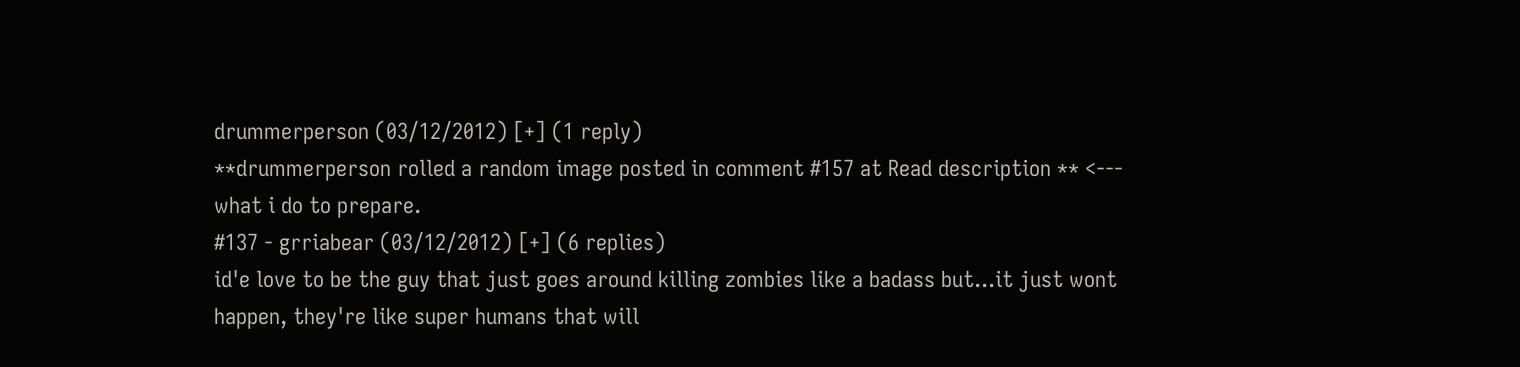drummerperson (03/12/2012) [+] (1 reply)
**drummerperson rolled a random image posted in comment #157 at Read description ** <--- what i do to prepare.
#137 - grriabear (03/12/2012) [+] (6 replies)
id'e love to be the guy that just goes around killing zombies like a badass but...it just wont happen, they're like super humans that will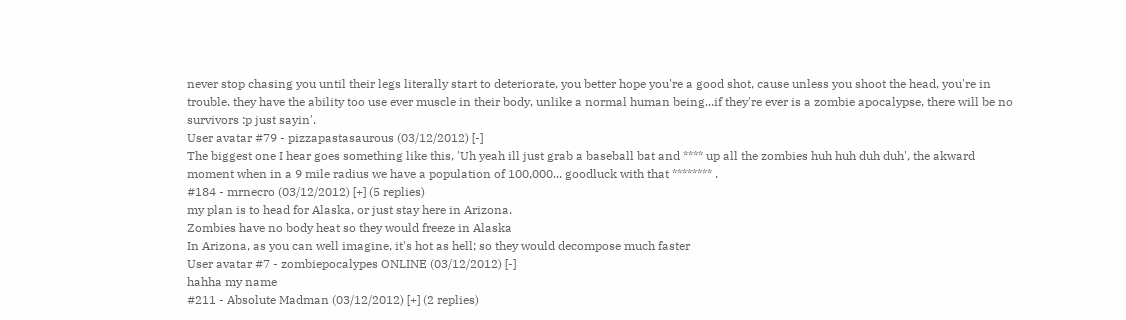never stop chasing you until their legs literally start to deteriorate, you better hope you're a good shot, cause unless you shoot the head, you're in trouble. they have the ability too use ever muscle in their body, unlike a normal human being...if they're ever is a zombie apocalypse, there will be no survivors :p just sayin'.
User avatar #79 - pizzapastasaurous (03/12/2012) [-]
The biggest one I hear goes something like this, 'Uh yeah ill just grab a baseball bat and **** up all the zombies huh huh duh duh', the akward moment when in a 9 mile radius we have a population of 100,000... goodluck with that ******** .
#184 - mrnecro (03/12/2012) [+] (5 replies)
my plan is to head for Alaska, or just stay here in Arizona.
Zombies have no body heat so they would freeze in Alaska
In Arizona, as you can well imagine, it's hot as hell; so they would decompose much faster
User avatar #7 - zombiepocalypes ONLINE (03/12/2012) [-]
hahha my name
#211 - Absolute Madman (03/12/2012) [+] (2 replies)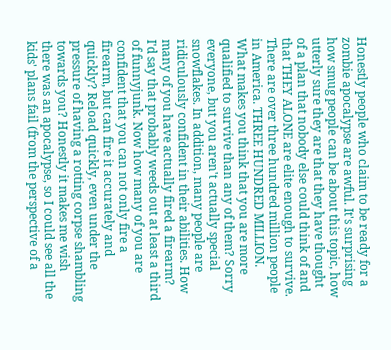Honestly people who claim to be ready for a zombie apocalypse are awful. It's surprising how smug people can be about this topic, how utterly sure they are that they have thought of a plan that nobody else could think of and that THEY ALONE are elite enough to survive. There are over three hundred million people in America. THREE HUNDRED MILLION. What makes you think that you are more qualified to survive than any of them? Sorry everyone, but you aren't actually special snowflakes. In addition, many people are ridiculously confident in their abilities. How many of you have actually fired a firearm? I'd say that probably weeds out at least a third of funnyjunk. Now how many of you are confident that you can not only fire a firearm, but can fire it accurately and quickly? Reload quickly, even under the pressure of having a rotting corpse shambling towards you? Honestly it makes me wish there was an apocalypse, so I could see all the kids' plans fail (from the perspective of a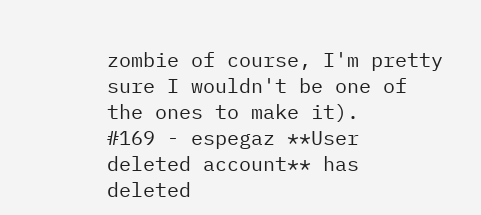zombie of course, I'm pretty sure I wouldn't be one of the ones to make it).
#169 - espegaz **User deleted account** has deleted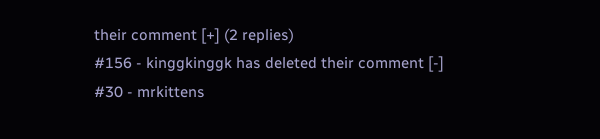their comment [+] (2 replies)
#156 - kinggkinggk has deleted their comment [-]
#30 - mrkittens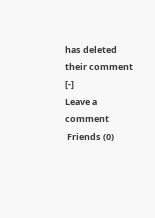has deleted their comment [-]
Leave a comment
 Friends (0)